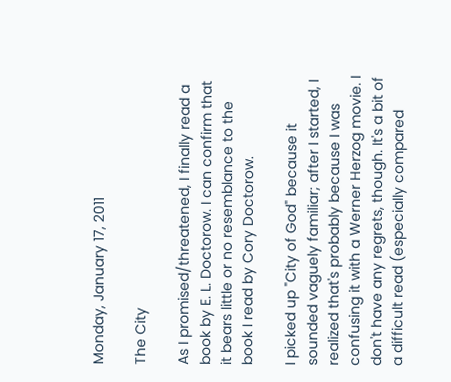Monday, January 17, 2011

The City

As I promised/threatened, I finally read a book by E. L. Doctorow. I can confirm that it bears little or no resemblance to the book I read by Cory Doctorow.

I picked up "City of God" because it sounded vaguely familiar; after I started, I realized that's probably because I was confusing it with a Werner Herzog movie. I don't have any regrets, though. It's a bit of a difficult read (especially compared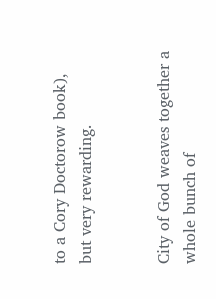to a Cory Doctorow book), but very rewarding.


City of God weaves together a whole bunch of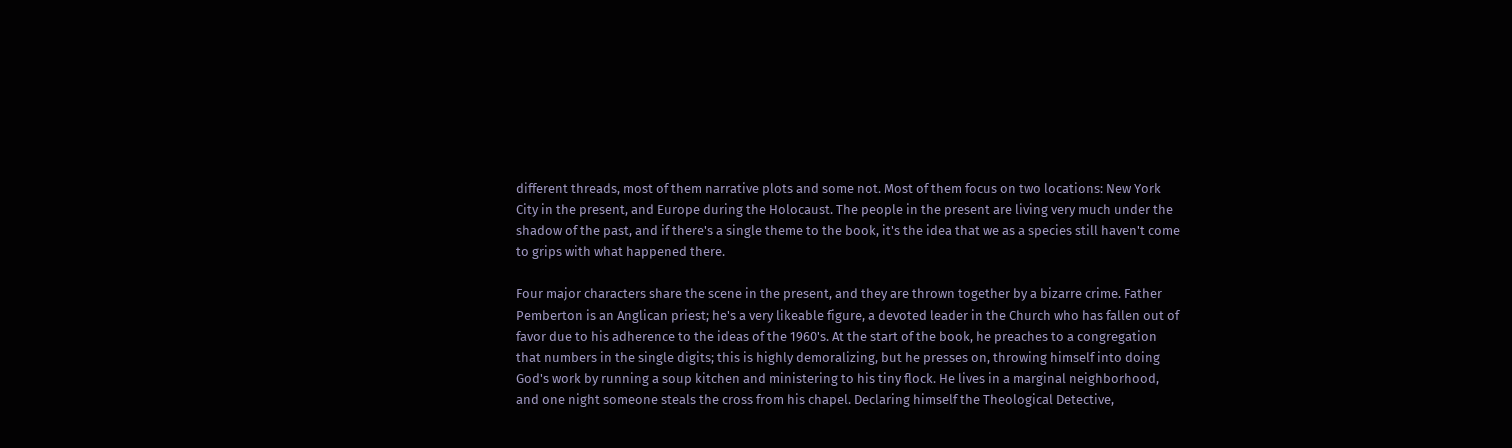different threads, most of them narrative plots and some not. Most of them focus on two locations: New York City in the present, and Europe during the Holocaust. The people in the present are living very much under the shadow of the past, and if there's a single theme to the book, it's the idea that we as a species still haven't come to grips with what happened there.

Four major characters share the scene in the present, and they are thrown together by a bizarre crime. Father Pemberton is an Anglican priest; he's a very likeable figure, a devoted leader in the Church who has fallen out of favor due to his adherence to the ideas of the 1960's. At the start of the book, he preaches to a congregation that numbers in the single digits; this is highly demoralizing, but he presses on, throwing himself into doing God's work by running a soup kitchen and ministering to his tiny flock. He lives in a marginal neighborhood, and one night someone steals the cross from his chapel. Declaring himself the Theological Detective,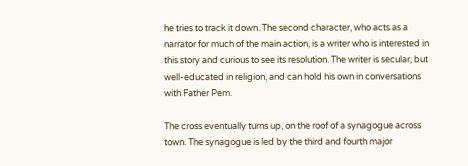he tries to track it down. The second character, who acts as a narrator for much of the main action, is a writer who is interested in this story and curious to see its resolution. The writer is secular, but well-educated in religion, and can hold his own in conversations with Father Pem.

The cross eventually turns up, on the roof of a synagogue across town. The synagogue is led by the third and fourth major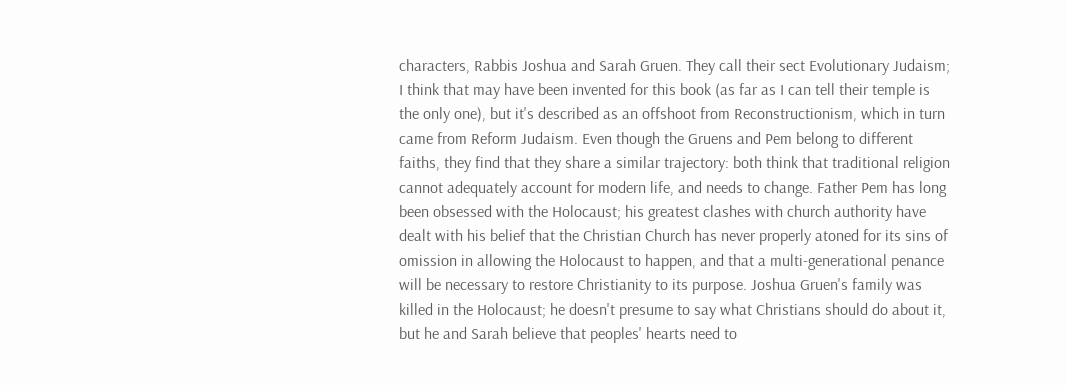characters, Rabbis Joshua and Sarah Gruen. They call their sect Evolutionary Judaism; I think that may have been invented for this book (as far as I can tell their temple is the only one), but it's described as an offshoot from Reconstructionism, which in turn came from Reform Judaism. Even though the Gruens and Pem belong to different faiths, they find that they share a similar trajectory: both think that traditional religion cannot adequately account for modern life, and needs to change. Father Pem has long been obsessed with the Holocaust; his greatest clashes with church authority have dealt with his belief that the Christian Church has never properly atoned for its sins of omission in allowing the Holocaust to happen, and that a multi-generational penance will be necessary to restore Christianity to its purpose. Joshua Gruen's family was killed in the Holocaust; he doesn't presume to say what Christians should do about it, but he and Sarah believe that peoples' hearts need to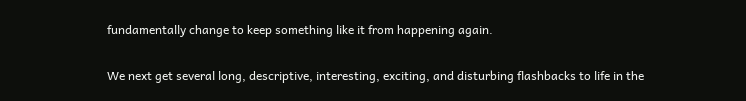fundamentally change to keep something like it from happening again.

We next get several long, descriptive, interesting, exciting, and disturbing flashbacks to life in the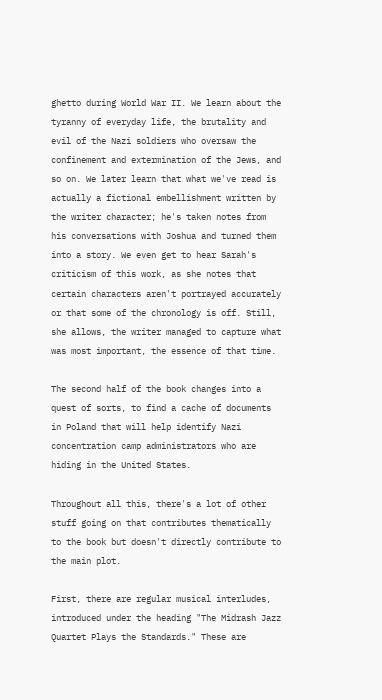ghetto during World War II. We learn about the tyranny of everyday life, the brutality and evil of the Nazi soldiers who oversaw the confinement and extermination of the Jews, and so on. We later learn that what we've read is actually a fictional embellishment written by the writer character; he's taken notes from his conversations with Joshua and turned them into a story. We even get to hear Sarah's criticism of this work, as she notes that certain characters aren't portrayed accurately or that some of the chronology is off. Still, she allows, the writer managed to capture what was most important, the essence of that time.

The second half of the book changes into a quest of sorts, to find a cache of documents in Poland that will help identify Nazi concentration camp administrators who are hiding in the United States.

Throughout all this, there's a lot of other stuff going on that contributes thematically to the book but doesn't directly contribute to the main plot.

First, there are regular musical interludes, introduced under the heading "The Midrash Jazz Quartet Plays the Standards." These are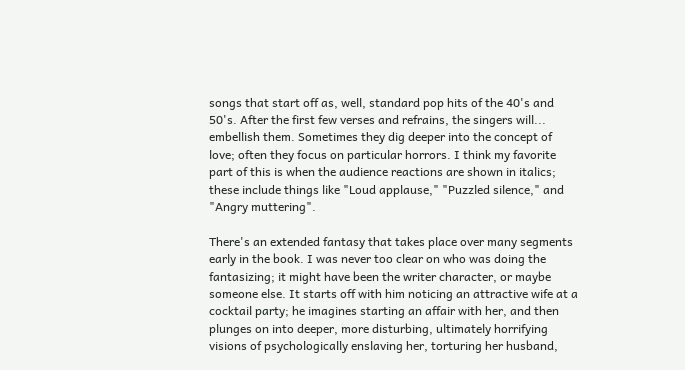songs that start off as, well, standard pop hits of the 40's and 50's. After the first few verses and refrains, the singers will... embellish them. Sometimes they dig deeper into the concept of love; often they focus on particular horrors. I think my favorite part of this is when the audience reactions are shown in italics; these include things like "Loud applause," "Puzzled silence," and "Angry muttering".

There's an extended fantasy that takes place over many segments early in the book. I was never too clear on who was doing the fantasizing; it might have been the writer character, or maybe someone else. It starts off with him noticing an attractive wife at a cocktail party; he imagines starting an affair with her, and then plunges on into deeper, more disturbing, ultimately horrifying visions of psychologically enslaving her, torturing her husband,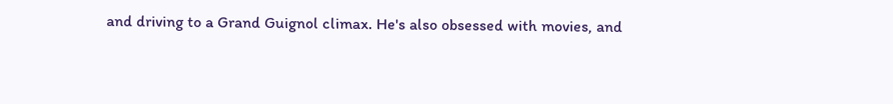and driving to a Grand Guignol climax. He's also obsessed with movies, and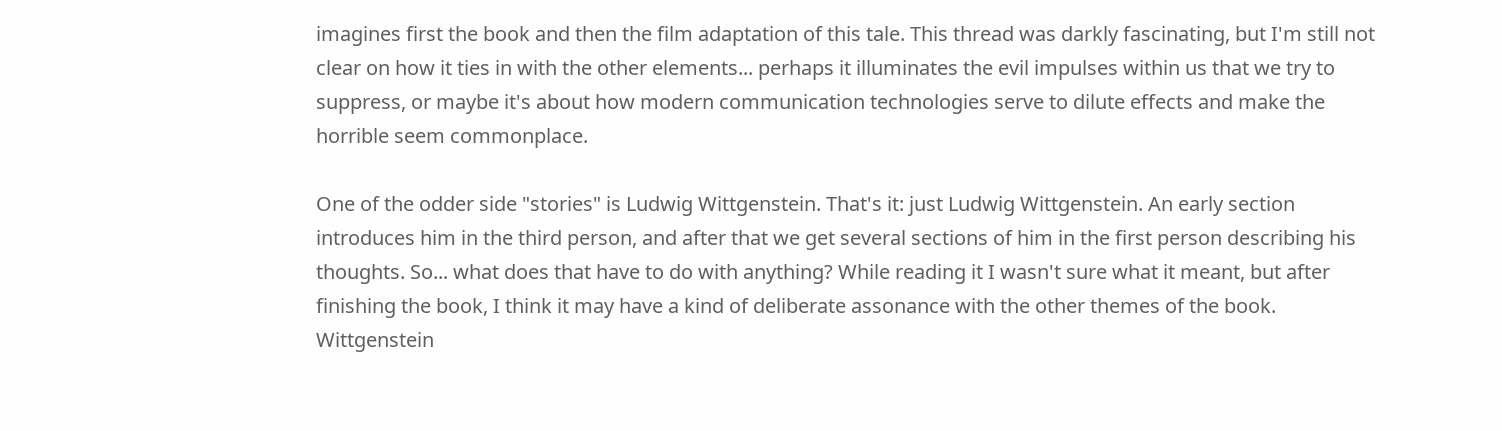imagines first the book and then the film adaptation of this tale. This thread was darkly fascinating, but I'm still not clear on how it ties in with the other elements... perhaps it illuminates the evil impulses within us that we try to suppress, or maybe it's about how modern communication technologies serve to dilute effects and make the horrible seem commonplace.

One of the odder side "stories" is Ludwig Wittgenstein. That's it: just Ludwig Wittgenstein. An early section introduces him in the third person, and after that we get several sections of him in the first person describing his thoughts. So... what does that have to do with anything? While reading it I wasn't sure what it meant, but after finishing the book, I think it may have a kind of deliberate assonance with the other themes of the book. Wittgenstein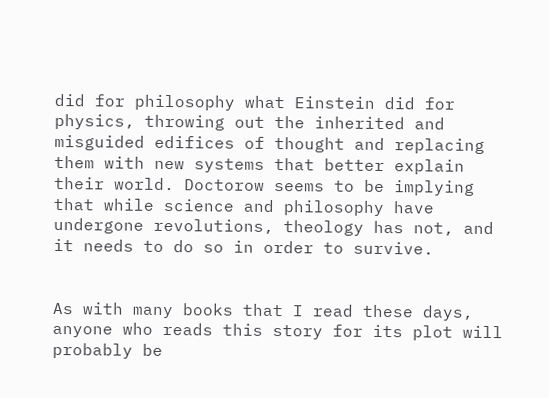did for philosophy what Einstein did for physics, throwing out the inherited and misguided edifices of thought and replacing them with new systems that better explain their world. Doctorow seems to be implying that while science and philosophy have undergone revolutions, theology has not, and it needs to do so in order to survive.


As with many books that I read these days, anyone who reads this story for its plot will probably be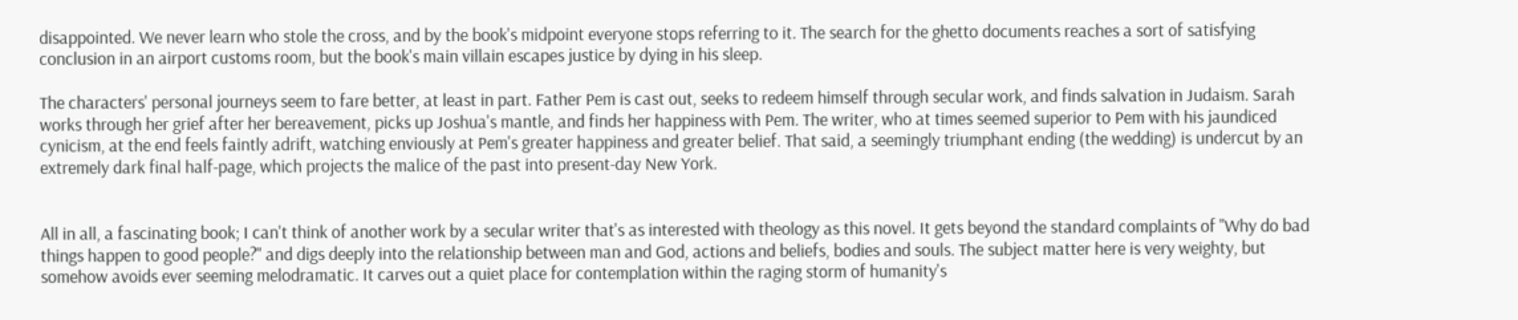disappointed. We never learn who stole the cross, and by the book's midpoint everyone stops referring to it. The search for the ghetto documents reaches a sort of satisfying conclusion in an airport customs room, but the book's main villain escapes justice by dying in his sleep.

The characters' personal journeys seem to fare better, at least in part. Father Pem is cast out, seeks to redeem himself through secular work, and finds salvation in Judaism. Sarah works through her grief after her bereavement, picks up Joshua's mantle, and finds her happiness with Pem. The writer, who at times seemed superior to Pem with his jaundiced cynicism, at the end feels faintly adrift, watching enviously at Pem's greater happiness and greater belief. That said, a seemingly triumphant ending (the wedding) is undercut by an extremely dark final half-page, which projects the malice of the past into present-day New York.


All in all, a fascinating book; I can't think of another work by a secular writer that's as interested with theology as this novel. It gets beyond the standard complaints of "Why do bad things happen to good people?" and digs deeply into the relationship between man and God, actions and beliefs, bodies and souls. The subject matter here is very weighty, but somehow avoids ever seeming melodramatic. It carves out a quiet place for contemplation within the raging storm of humanity's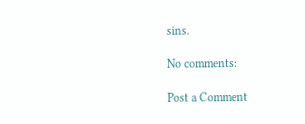sins.

No comments:

Post a Comment